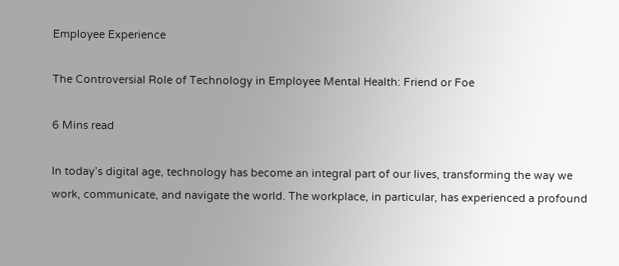Employee Experience

The Controversial Role of Technology in Employee Mental Health: Friend or Foe

6 Mins read

In today’s digital age, technology has become an integral part of our lives, transforming the way we work, communicate, and navigate the world. The workplace, in particular, has experienced a profound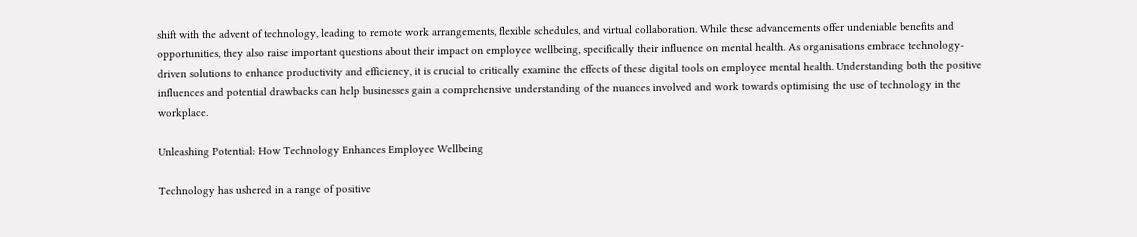shift with the advent of technology, leading to remote work arrangements, flexible schedules, and virtual collaboration. While these advancements offer undeniable benefits and opportunities, they also raise important questions about their impact on employee wellbeing, specifically their influence on mental health. As organisations embrace technology-driven solutions to enhance productivity and efficiency, it is crucial to critically examine the effects of these digital tools on employee mental health. Understanding both the positive influences and potential drawbacks can help businesses gain a comprehensive understanding of the nuances involved and work towards optimising the use of technology in the workplace.

Unleashing Potential: How Technology Enhances Employee Wellbeing

Technology has ushered in a range of positive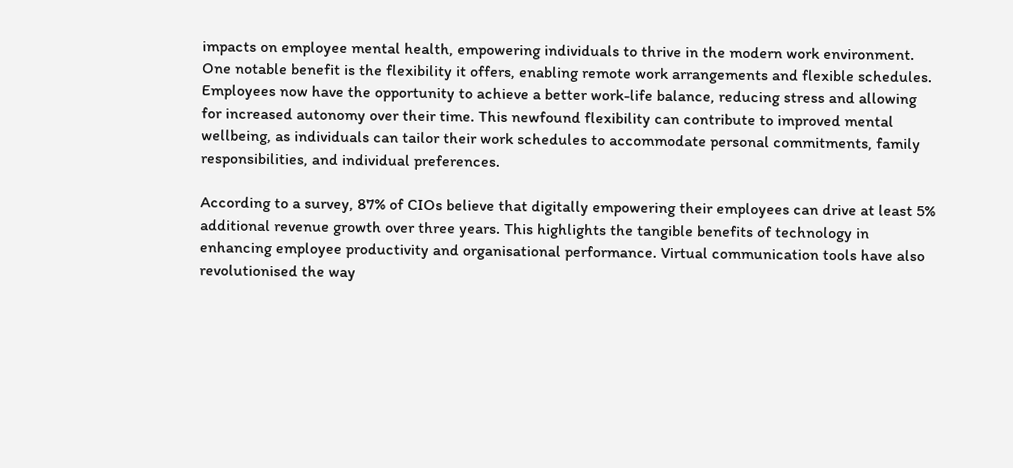impacts on employee mental health, empowering individuals to thrive in the modern work environment. One notable benefit is the flexibility it offers, enabling remote work arrangements and flexible schedules. Employees now have the opportunity to achieve a better work-life balance, reducing stress and allowing for increased autonomy over their time. This newfound flexibility can contribute to improved mental wellbeing, as individuals can tailor their work schedules to accommodate personal commitments, family responsibilities, and individual preferences.

According to a survey, 87% of CIOs believe that digitally empowering their employees can drive at least 5% additional revenue growth over three years. This highlights the tangible benefits of technology in enhancing employee productivity and organisational performance. Virtual communication tools have also revolutionised the way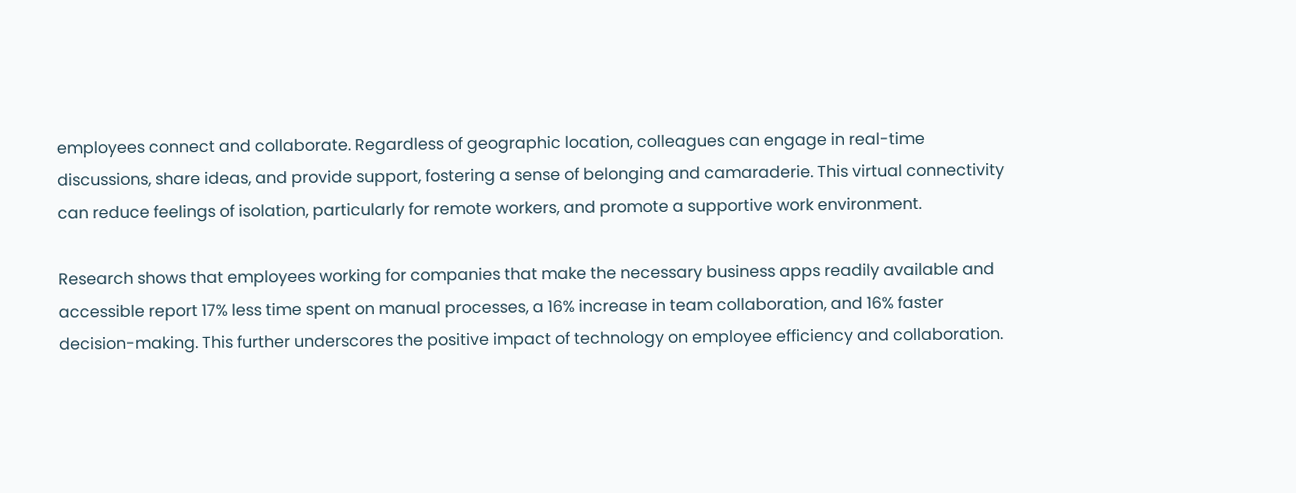employees connect and collaborate. Regardless of geographic location, colleagues can engage in real-time discussions, share ideas, and provide support, fostering a sense of belonging and camaraderie. This virtual connectivity can reduce feelings of isolation, particularly for remote workers, and promote a supportive work environment.

Research shows that employees working for companies that make the necessary business apps readily available and accessible report 17% less time spent on manual processes, a 16% increase in team collaboration, and 16% faster decision-making. This further underscores the positive impact of technology on employee efficiency and collaboration.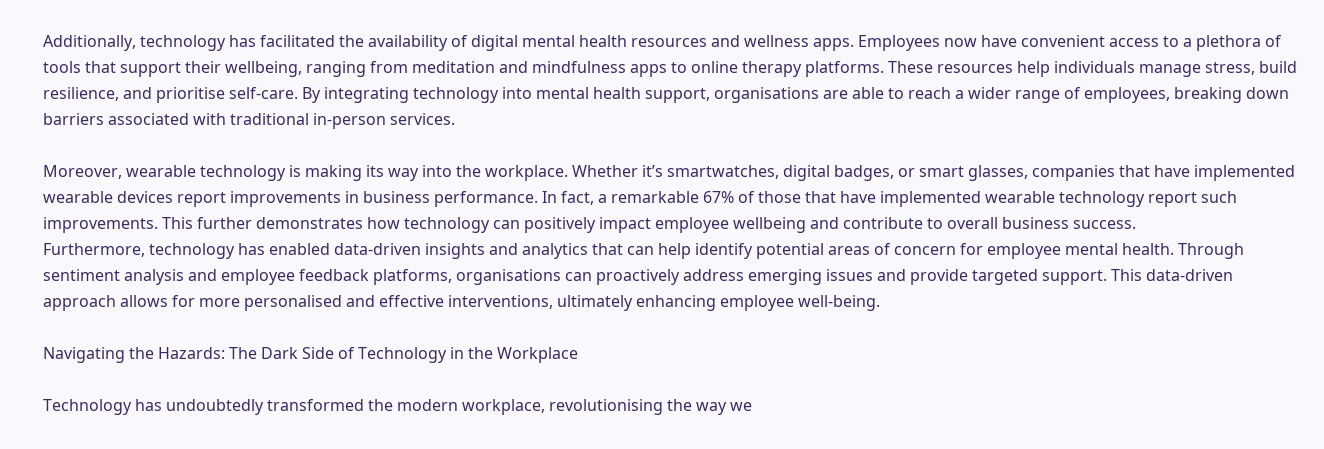Additionally, technology has facilitated the availability of digital mental health resources and wellness apps. Employees now have convenient access to a plethora of tools that support their wellbeing, ranging from meditation and mindfulness apps to online therapy platforms. These resources help individuals manage stress, build resilience, and prioritise self-care. By integrating technology into mental health support, organisations are able to reach a wider range of employees, breaking down barriers associated with traditional in-person services.

Moreover, wearable technology is making its way into the workplace. Whether it’s smartwatches, digital badges, or smart glasses, companies that have implemented wearable devices report improvements in business performance. In fact, a remarkable 67% of those that have implemented wearable technology report such improvements. This further demonstrates how technology can positively impact employee wellbeing and contribute to overall business success.
Furthermore, technology has enabled data-driven insights and analytics that can help identify potential areas of concern for employee mental health. Through sentiment analysis and employee feedback platforms, organisations can proactively address emerging issues and provide targeted support. This data-driven approach allows for more personalised and effective interventions, ultimately enhancing employee well-being.

Navigating the Hazards: The Dark Side of Technology in the Workplace

Technology has undoubtedly transformed the modern workplace, revolutionising the way we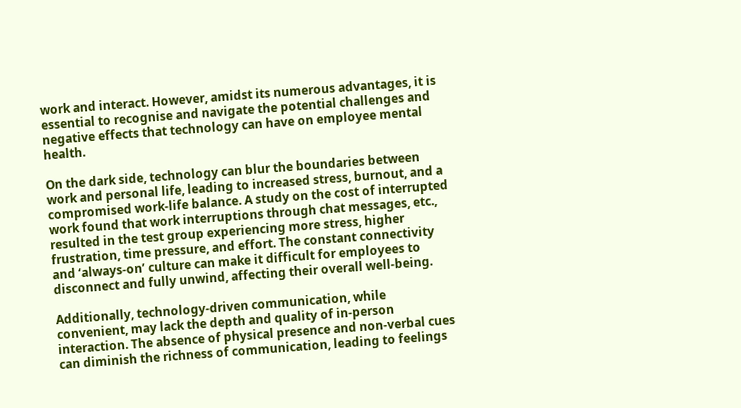work and interact. However, amidst its numerous advantages, it is essential to recognise and navigate the potential challenges and negative effects that technology can have on employee mental health.

On the dark side, technology can blur the boundaries between work and personal life, leading to increased stress, burnout, and a compromised work-life balance. A study on the cost of interrupted work found that work interruptions through chat messages, etc., resulted in the test group experiencing more stress, higher frustration, time pressure, and effort. The constant connectivity and ‘always-on’ culture can make it difficult for employees to disconnect and fully unwind, affecting their overall well-being.

Additionally, technology-driven communication, while convenient, may lack the depth and quality of in-person interaction. The absence of physical presence and non-verbal cues can diminish the richness of communication, leading to feelings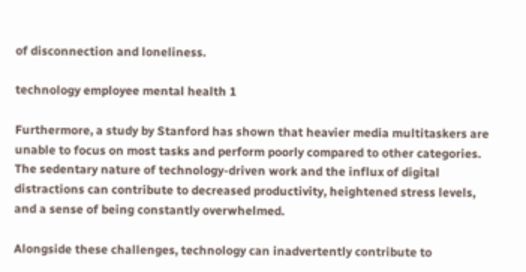of disconnection and loneliness.

technology employee mental health 1

Furthermore, a study by Stanford has shown that heavier media multitaskers are unable to focus on most tasks and perform poorly compared to other categories. The sedentary nature of technology-driven work and the influx of digital distractions can contribute to decreased productivity, heightened stress levels, and a sense of being constantly overwhelmed.

Alongside these challenges, technology can inadvertently contribute to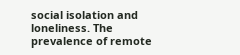social isolation and loneliness. The prevalence of remote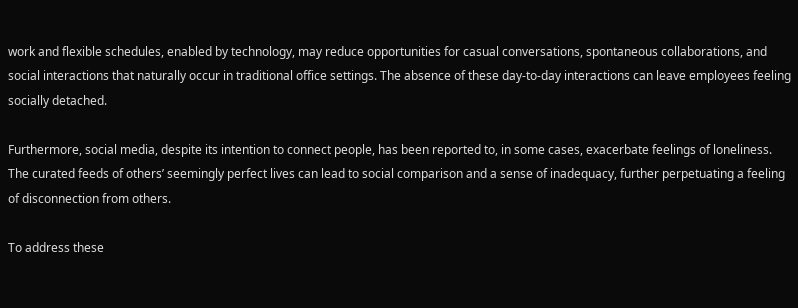work and flexible schedules, enabled by technology, may reduce opportunities for casual conversations, spontaneous collaborations, and social interactions that naturally occur in traditional office settings. The absence of these day-to-day interactions can leave employees feeling socially detached.

Furthermore, social media, despite its intention to connect people, has been reported to, in some cases, exacerbate feelings of loneliness. The curated feeds of others’ seemingly perfect lives can lead to social comparison and a sense of inadequacy, further perpetuating a feeling of disconnection from others.

To address these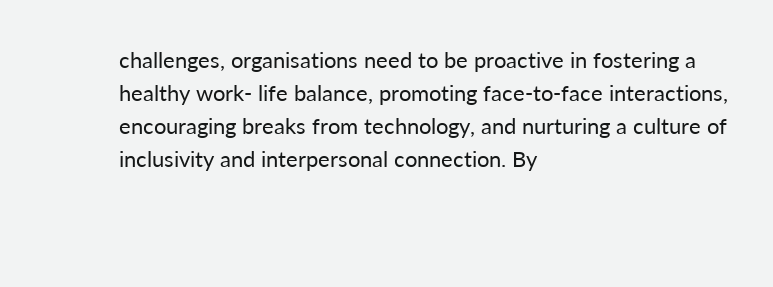challenges, organisations need to be proactive in fostering a healthy work- life balance, promoting face-to-face interactions, encouraging breaks from technology, and nurturing a culture of inclusivity and interpersonal connection. By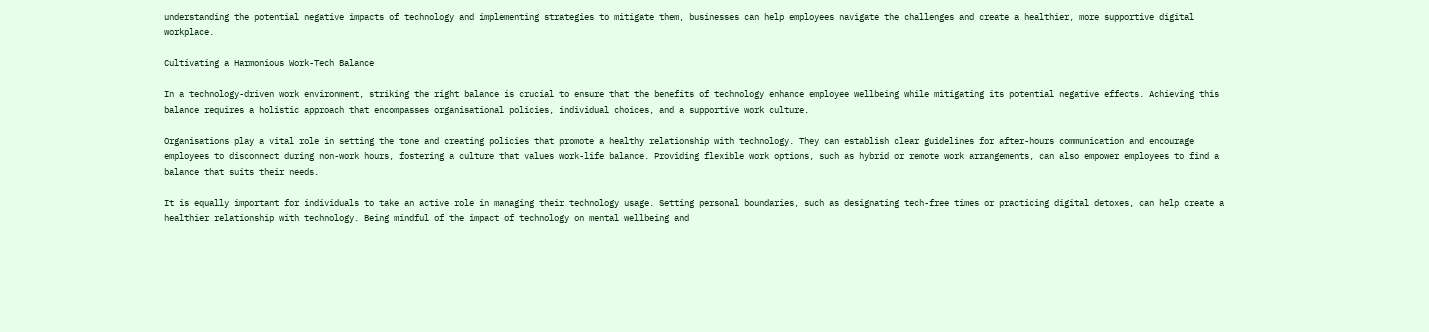understanding the potential negative impacts of technology and implementing strategies to mitigate them, businesses can help employees navigate the challenges and create a healthier, more supportive digital workplace.

Cultivating a Harmonious Work-Tech Balance

In a technology-driven work environment, striking the right balance is crucial to ensure that the benefits of technology enhance employee wellbeing while mitigating its potential negative effects. Achieving this balance requires a holistic approach that encompasses organisational policies, individual choices, and a supportive work culture.

Organisations play a vital role in setting the tone and creating policies that promote a healthy relationship with technology. They can establish clear guidelines for after-hours communication and encourage employees to disconnect during non-work hours, fostering a culture that values work-life balance. Providing flexible work options, such as hybrid or remote work arrangements, can also empower employees to find a balance that suits their needs.

It is equally important for individuals to take an active role in managing their technology usage. Setting personal boundaries, such as designating tech-free times or practicing digital detoxes, can help create a healthier relationship with technology. Being mindful of the impact of technology on mental wellbeing and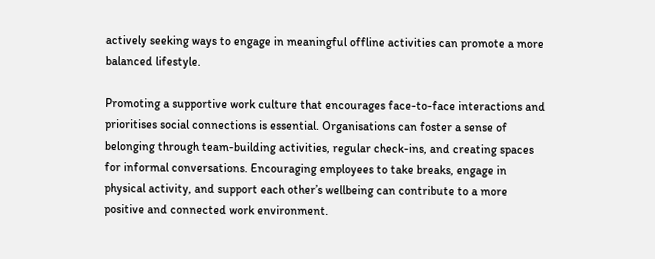actively seeking ways to engage in meaningful offline activities can promote a more balanced lifestyle.

Promoting a supportive work culture that encourages face-to-face interactions and prioritises social connections is essential. Organisations can foster a sense of belonging through team-building activities, regular check-ins, and creating spaces for informal conversations. Encouraging employees to take breaks, engage in physical activity, and support each other’s wellbeing can contribute to a more positive and connected work environment.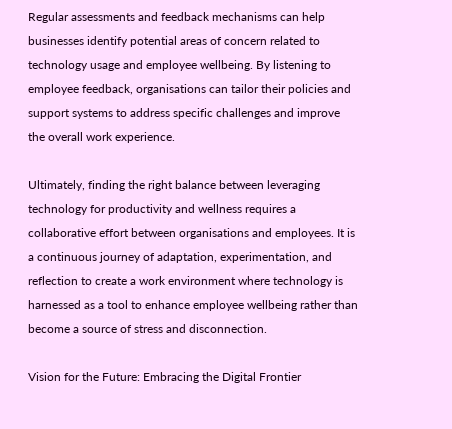Regular assessments and feedback mechanisms can help businesses identify potential areas of concern related to technology usage and employee wellbeing. By listening to employee feedback, organisations can tailor their policies and support systems to address specific challenges and improve the overall work experience.

Ultimately, finding the right balance between leveraging technology for productivity and wellness requires a collaborative effort between organisations and employees. It is a continuous journey of adaptation, experimentation, and reflection to create a work environment where technology is harnessed as a tool to enhance employee wellbeing rather than become a source of stress and disconnection.

Vision for the Future: Embracing the Digital Frontier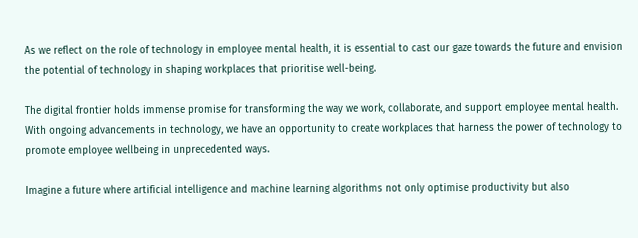As we reflect on the role of technology in employee mental health, it is essential to cast our gaze towards the future and envision the potential of technology in shaping workplaces that prioritise well-being.

The digital frontier holds immense promise for transforming the way we work, collaborate, and support employee mental health. With ongoing advancements in technology, we have an opportunity to create workplaces that harness the power of technology to promote employee wellbeing in unprecedented ways.

Imagine a future where artificial intelligence and machine learning algorithms not only optimise productivity but also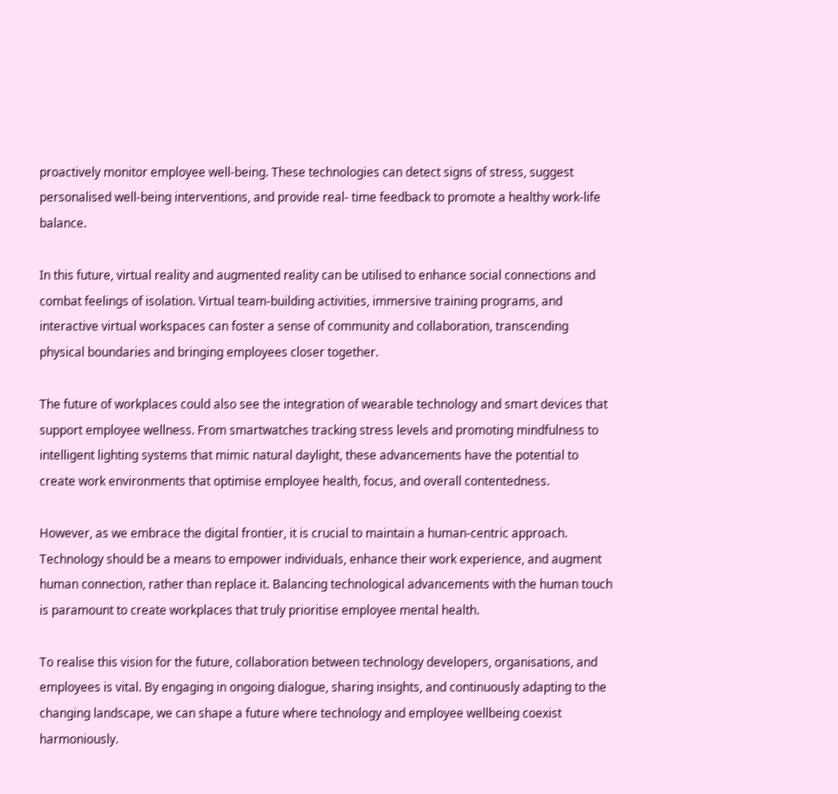proactively monitor employee well-being. These technologies can detect signs of stress, suggest personalised well-being interventions, and provide real- time feedback to promote a healthy work-life balance.

In this future, virtual reality and augmented reality can be utilised to enhance social connections and combat feelings of isolation. Virtual team-building activities, immersive training programs, and interactive virtual workspaces can foster a sense of community and collaboration, transcending physical boundaries and bringing employees closer together.

The future of workplaces could also see the integration of wearable technology and smart devices that support employee wellness. From smartwatches tracking stress levels and promoting mindfulness to intelligent lighting systems that mimic natural daylight, these advancements have the potential to create work environments that optimise employee health, focus, and overall contentedness.

However, as we embrace the digital frontier, it is crucial to maintain a human-centric approach. Technology should be a means to empower individuals, enhance their work experience, and augment human connection, rather than replace it. Balancing technological advancements with the human touch is paramount to create workplaces that truly prioritise employee mental health.

To realise this vision for the future, collaboration between technology developers, organisations, and employees is vital. By engaging in ongoing dialogue, sharing insights, and continuously adapting to the changing landscape, we can shape a future where technology and employee wellbeing coexist harmoniously.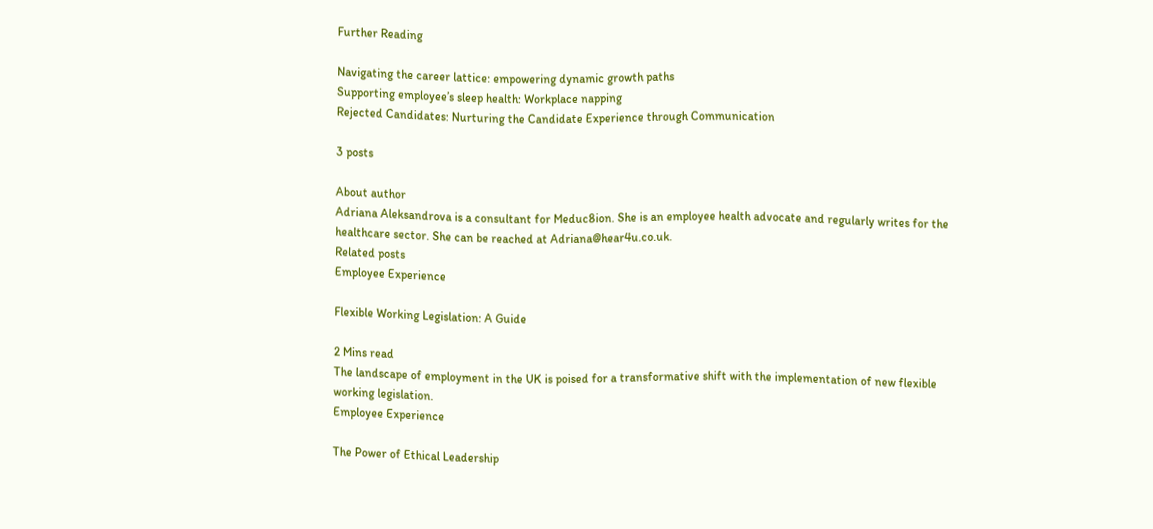Further Reading

Navigating the career lattice: empowering dynamic growth paths
Supporting employee’s sleep health: Workplace napping
Rejected Candidates: Nurturing the Candidate Experience through Communication

3 posts

About author
Adriana Aleksandrova is a consultant for Meduc8ion. She is an employee health advocate and regularly writes for the healthcare sector. She can be reached at Adriana@hear4u.co.uk.
Related posts
Employee Experience

Flexible Working Legislation: A Guide

2 Mins read
The landscape of employment in the UK is poised for a transformative shift with the implementation of new flexible working legislation.
Employee Experience

The Power of Ethical Leadership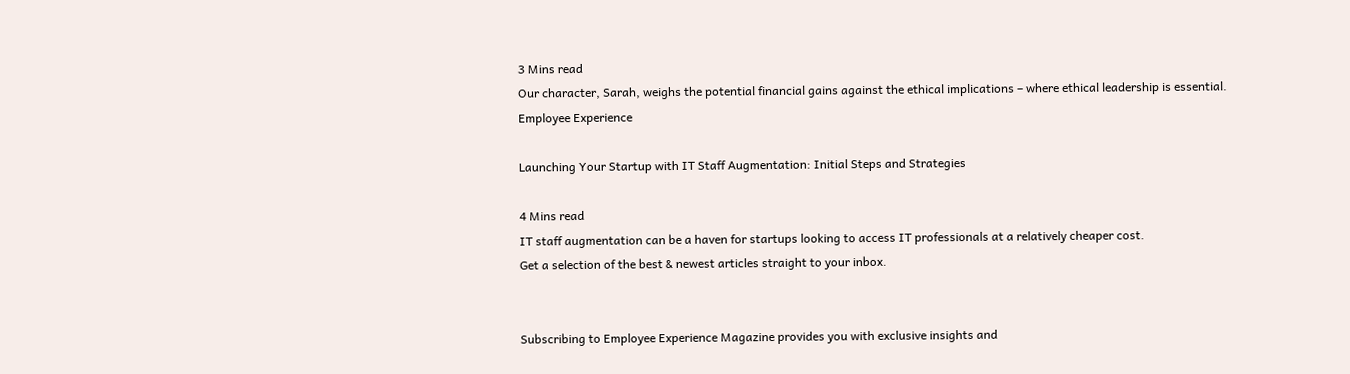3 Mins read
Our character, Sarah, weighs the potential financial gains against the ethical implications – where ethical leadership is essential.
Employee Experience

Launching Your Startup with IT Staff Augmentation: Initial Steps and Strategies

4 Mins read
IT staff augmentation can be a haven for startups looking to access IT professionals at a relatively cheaper cost.
Get a selection of the best & newest articles straight to your inbox.


Subscribing to Employee Experience Magazine provides you with exclusive insights and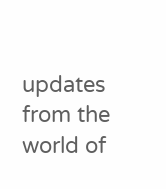updates from the world of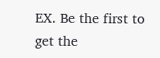EX. Be the first to get the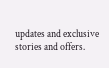updates and exclusive stories and offers.